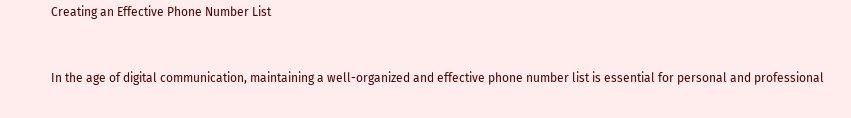Creating an Effective Phone Number List


In the age of digital communication, maintaining a well-organized and effective phone number list is essential for personal and professional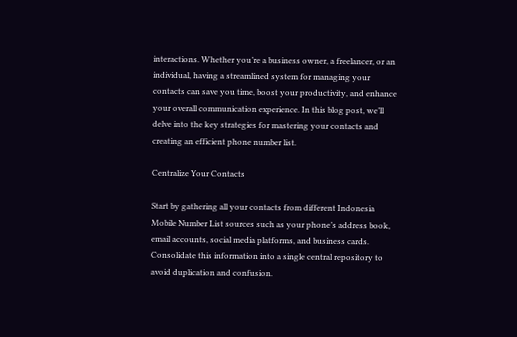interactions. Whether you’re a business owner, a freelancer, or an individual, having a streamlined system for managing your contacts can save you time, boost your productivity, and enhance your overall communication experience. In this blog post, we’ll delve into the key strategies for mastering your contacts and creating an efficient phone number list.

Centralize Your Contacts

Start by gathering all your contacts from different Indonesia Mobile Number List sources such as your phone’s address book, email accounts, social media platforms, and business cards. Consolidate this information into a single central repository to avoid duplication and confusion.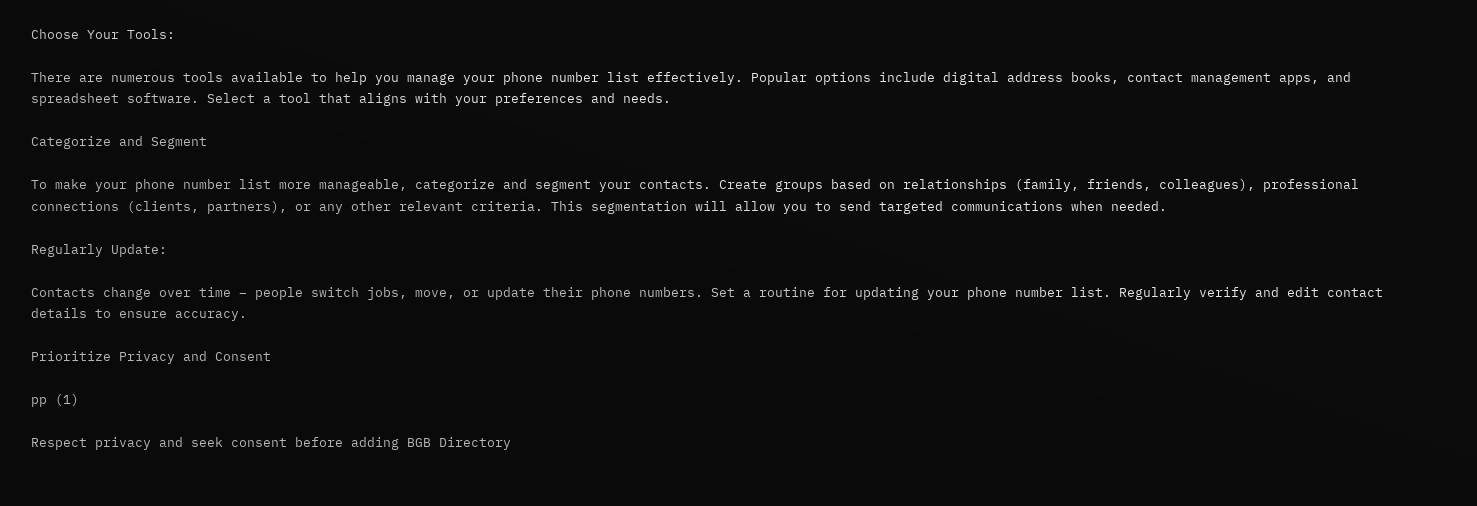Choose Your Tools:

There are numerous tools available to help you manage your phone number list effectively. Popular options include digital address books, contact management apps, and spreadsheet software. Select a tool that aligns with your preferences and needs.

Categorize and Segment

To make your phone number list more manageable, categorize and segment your contacts. Create groups based on relationships (family, friends, colleagues), professional connections (clients, partners), or any other relevant criteria. This segmentation will allow you to send targeted communications when needed.

Regularly Update:

Contacts change over time – people switch jobs, move, or update their phone numbers. Set a routine for updating your phone number list. Regularly verify and edit contact details to ensure accuracy.

Prioritize Privacy and Consent

pp (1)

Respect privacy and seek consent before adding BGB Directory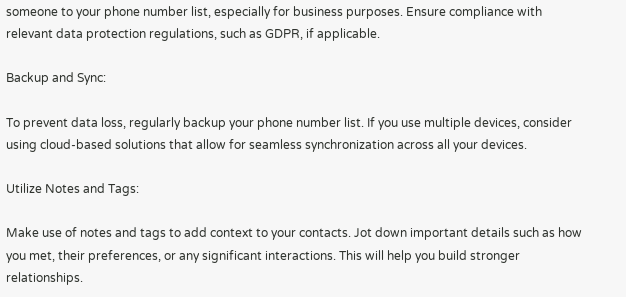someone to your phone number list, especially for business purposes. Ensure compliance with relevant data protection regulations, such as GDPR, if applicable.

Backup and Sync:

To prevent data loss, regularly backup your phone number list. If you use multiple devices, consider using cloud-based solutions that allow for seamless synchronization across all your devices.

Utilize Notes and Tags:

Make use of notes and tags to add context to your contacts. Jot down important details such as how you met, their preferences, or any significant interactions. This will help you build stronger relationships.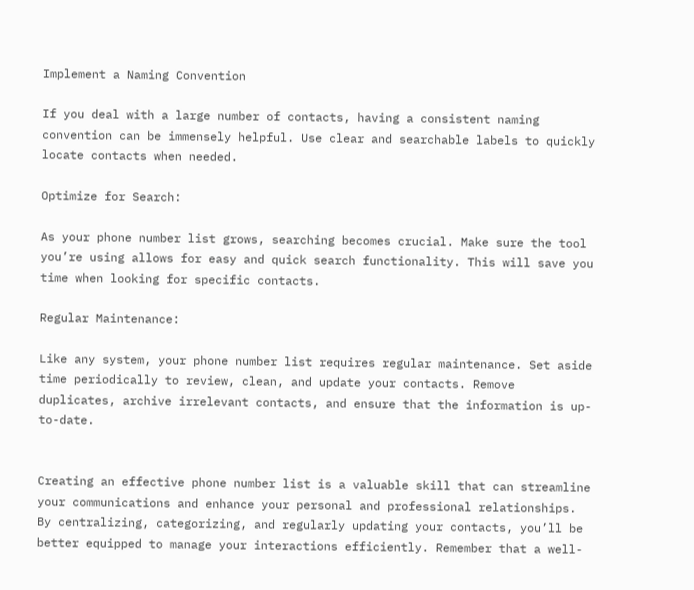Implement a Naming Convention

If you deal with a large number of contacts, having a consistent naming convention can be immensely helpful. Use clear and searchable labels to quickly locate contacts when needed.

Optimize for Search:

As your phone number list grows, searching becomes crucial. Make sure the tool you’re using allows for easy and quick search functionality. This will save you time when looking for specific contacts.

Regular Maintenance:

Like any system, your phone number list requires regular maintenance. Set aside time periodically to review, clean, and update your contacts. Remove duplicates, archive irrelevant contacts, and ensure that the information is up-to-date.


Creating an effective phone number list is a valuable skill that can streamline your communications and enhance your personal and professional relationships. By centralizing, categorizing, and regularly updating your contacts, you’ll be better equipped to manage your interactions efficiently. Remember that a well-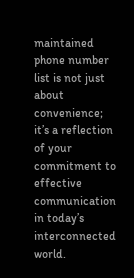maintained phone number list is not just about convenience; it’s a reflection of your commitment to effective communication in today’s interconnected world.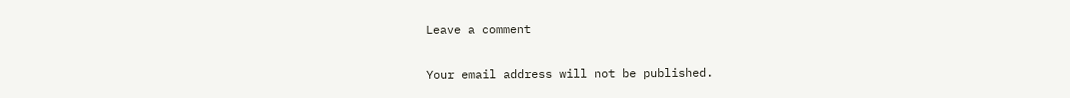Leave a comment

Your email address will not be published.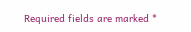Required fields are marked *